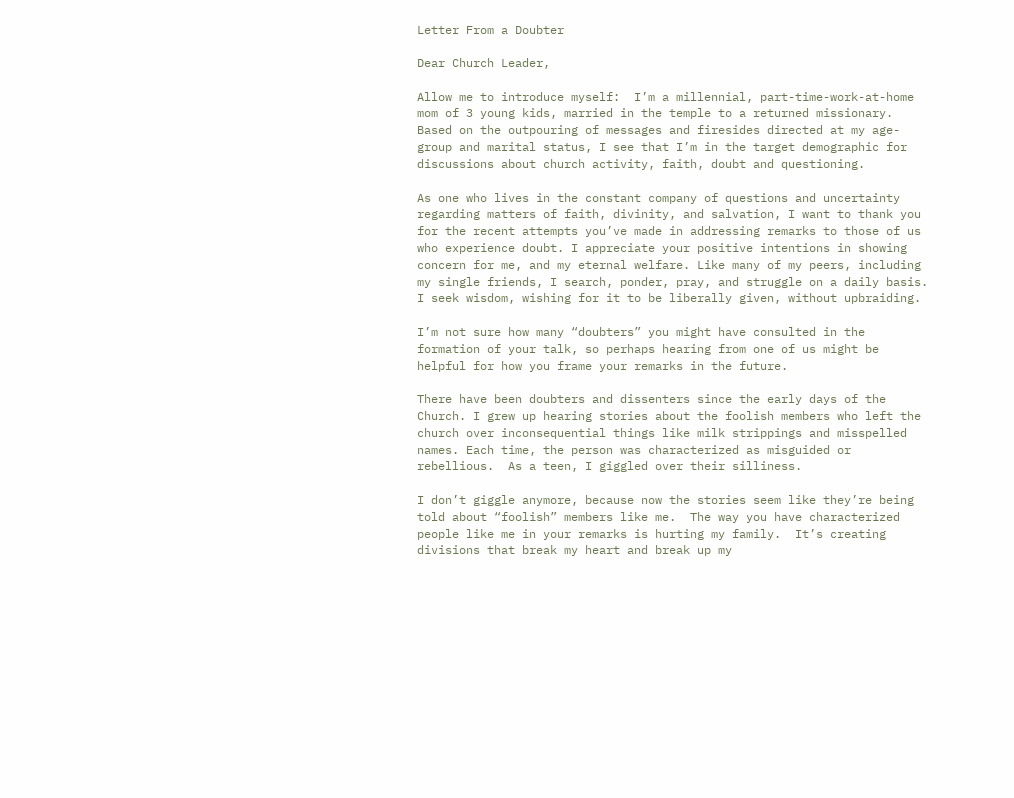Letter From a Doubter

Dear Church Leader,

Allow me to introduce myself:  I’m a millennial, part-time-work-at-home mom of 3 young kids, married in the temple to a returned missionary. Based on the outpouring of messages and firesides directed at my age-group and marital status, I see that I’m in the target demographic for discussions about church activity, faith, doubt and questioning.

As one who lives in the constant company of questions and uncertainty regarding matters of faith, divinity, and salvation, I want to thank you for the recent attempts you’ve made in addressing remarks to those of us who experience doubt. I appreciate your positive intentions in showing concern for me, and my eternal welfare. Like many of my peers, including my single friends, I search, ponder, pray, and struggle on a daily basis. I seek wisdom, wishing for it to be liberally given, without upbraiding.

I’m not sure how many “doubters” you might have consulted in the formation of your talk, so perhaps hearing from one of us might be helpful for how you frame your remarks in the future.

There have been doubters and dissenters since the early days of the Church. I grew up hearing stories about the foolish members who left the church over inconsequential things like milk strippings and misspelled names. Each time, the person was characterized as misguided or rebellious.  As a teen, I giggled over their silliness.

I don’t giggle anymore, because now the stories seem like they’re being told about “foolish” members like me.  The way you have characterized people like me in your remarks is hurting my family.  It’s creating divisions that break my heart and break up my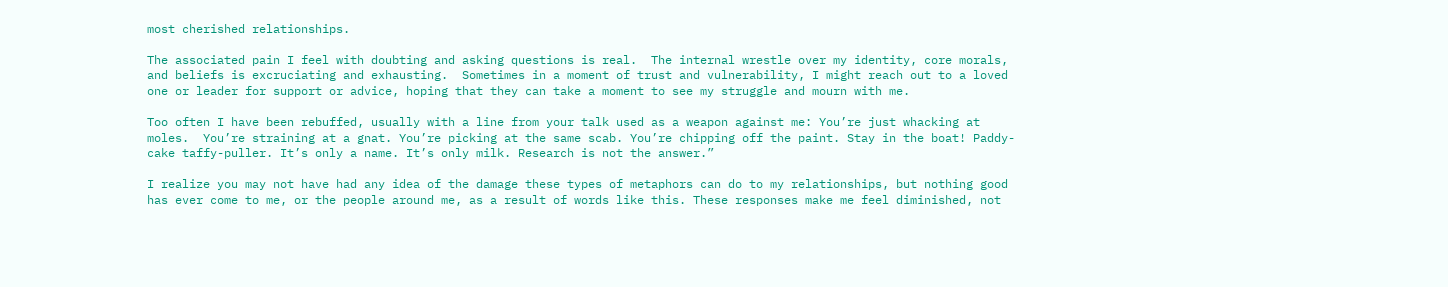most cherished relationships.

The associated pain I feel with doubting and asking questions is real.  The internal wrestle over my identity, core morals, and beliefs is excruciating and exhausting.  Sometimes in a moment of trust and vulnerability, I might reach out to a loved one or leader for support or advice, hoping that they can take a moment to see my struggle and mourn with me.

Too often I have been rebuffed, usually with a line from your talk used as a weapon against me: You’re just whacking at moles.  You’re straining at a gnat. You’re picking at the same scab. You’re chipping off the paint. Stay in the boat! Paddy-cake taffy-puller. It’s only a name. It’s only milk. Research is not the answer.”

I realize you may not have had any idea of the damage these types of metaphors can do to my relationships, but nothing good has ever come to me, or the people around me, as a result of words like this. These responses make me feel diminished, not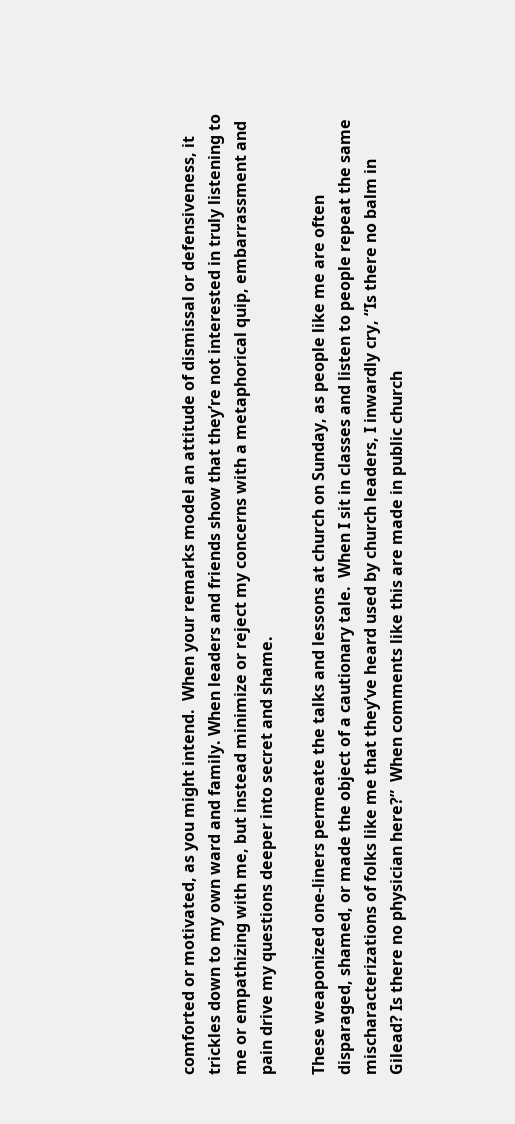comforted or motivated, as you might intend.  When your remarks model an attitude of dismissal or defensiveness, it trickles down to my own ward and family. When leaders and friends show that they’re not interested in truly listening to me or empathizing with me, but instead minimize or reject my concerns with a metaphorical quip, embarrassment and pain drive my questions deeper into secret and shame.

These weaponized one-liners permeate the talks and lessons at church on Sunday, as people like me are often disparaged, shamed, or made the object of a cautionary tale.  When I sit in classes and listen to people repeat the same mischaracterizations of folks like me that they’ve heard used by church leaders, I inwardly cry, “Is there no balm in Gilead? Is there no physician here?”  When comments like this are made in public church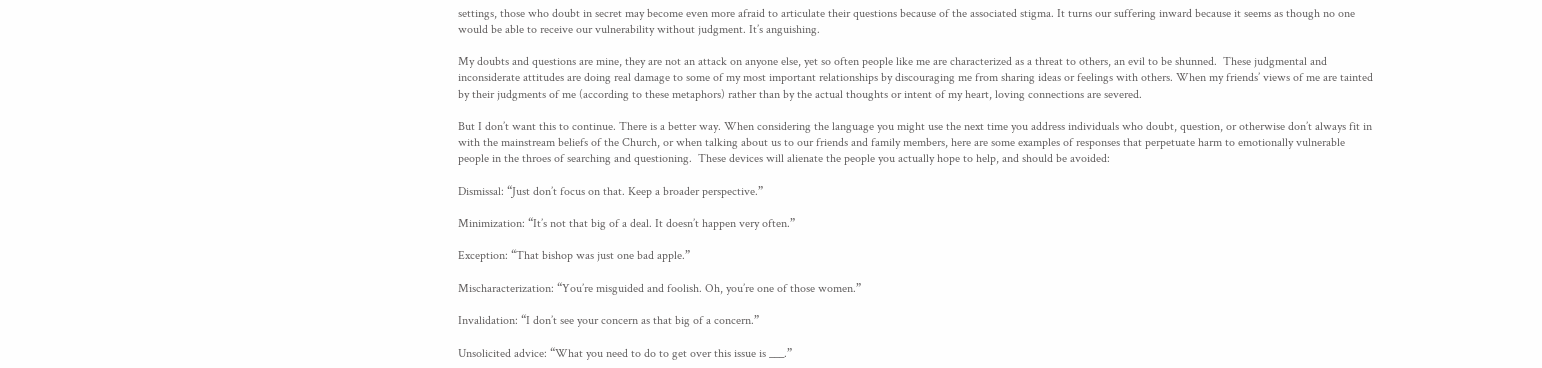settings, those who doubt in secret may become even more afraid to articulate their questions because of the associated stigma. It turns our suffering inward because it seems as though no one would be able to receive our vulnerability without judgment. It’s anguishing.

My doubts and questions are mine, they are not an attack on anyone else, yet so often people like me are characterized as a threat to others, an evil to be shunned.  These judgmental and inconsiderate attitudes are doing real damage to some of my most important relationships by discouraging me from sharing ideas or feelings with others. When my friends’ views of me are tainted by their judgments of me (according to these metaphors) rather than by the actual thoughts or intent of my heart, loving connections are severed.

But I don’t want this to continue. There is a better way. When considering the language you might use the next time you address individuals who doubt, question, or otherwise don’t always fit in with the mainstream beliefs of the Church, or when talking about us to our friends and family members, here are some examples of responses that perpetuate harm to emotionally vulnerable people in the throes of searching and questioning.  These devices will alienate the people you actually hope to help, and should be avoided:

Dismissal: “Just don’t focus on that. Keep a broader perspective.”

Minimization: “It’s not that big of a deal. It doesn’t happen very often.”

Exception: “That bishop was just one bad apple.”

Mischaracterization: “You’re misguided and foolish. Oh, you’re one of those women.”

Invalidation: “I don’t see your concern as that big of a concern.”

Unsolicited advice: “What you need to do to get over this issue is ___.”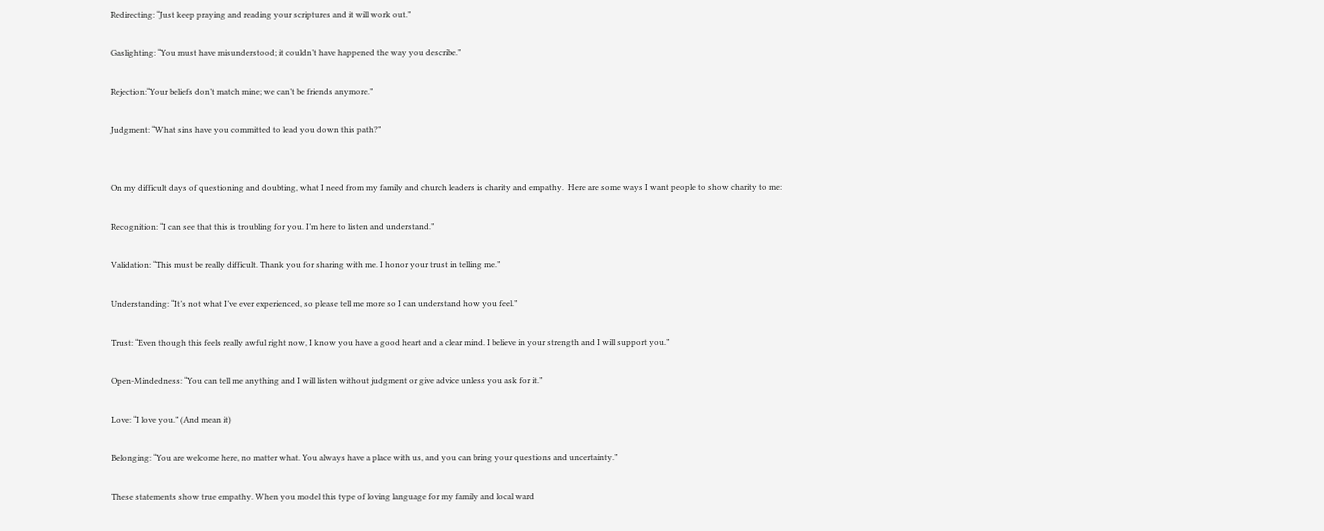Redirecting: “Just keep praying and reading your scriptures and it will work out.”

Gaslighting: “You must have misunderstood; it couldn’t have happened the way you describe.”

Rejection:“Your beliefs don’t match mine; we can’t be friends anymore.”

Judgment: “What sins have you committed to lead you down this path?”


On my difficult days of questioning and doubting, what I need from my family and church leaders is charity and empathy.  Here are some ways I want people to show charity to me:

Recognition: “I can see that this is troubling for you. I’m here to listen and understand.”

Validation: “This must be really difficult. Thank you for sharing with me. I honor your trust in telling me.”

Understanding: “It’s not what I’ve ever experienced, so please tell me more so I can understand how you feel.”

Trust: “Even though this feels really awful right now, I know you have a good heart and a clear mind. I believe in your strength and I will support you.”

Open-Mindedness: “You can tell me anything and I will listen without judgment or give advice unless you ask for it.”

Love: “I love you.” (And mean it)

Belonging: “You are welcome here, no matter what. You always have a place with us, and you can bring your questions and uncertainty.”

These statements show true empathy. When you model this type of loving language for my family and local ward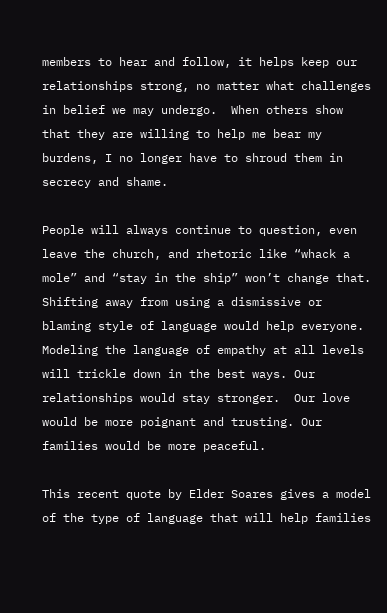members to hear and follow, it helps keep our relationships strong, no matter what challenges in belief we may undergo.  When others show that they are willing to help me bear my burdens, I no longer have to shroud them in secrecy and shame.

People will always continue to question, even leave the church, and rhetoric like “whack a mole” and “stay in the ship” won’t change that.  Shifting away from using a dismissive or blaming style of language would help everyone. Modeling the language of empathy at all levels will trickle down in the best ways. Our relationships would stay stronger.  Our love would be more poignant and trusting. Our families would be more peaceful.

This recent quote by Elder Soares gives a model of the type of language that will help families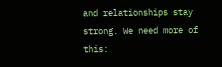and relationships stay strong. We need more of this: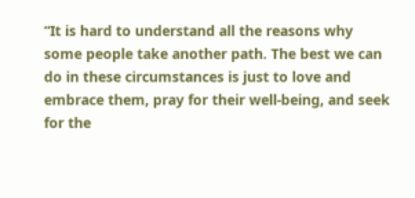“It is hard to understand all the reasons why some people take another path. The best we can do in these circumstances is just to love and embrace them, pray for their well-being, and seek for the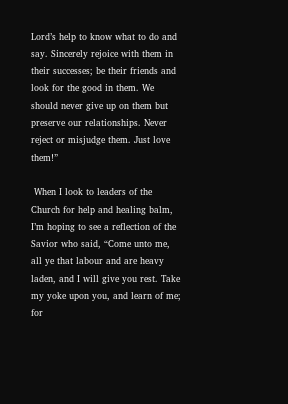Lord’s help to know what to do and say. Sincerely rejoice with them in their successes; be their friends and look for the good in them. We should never give up on them but preserve our relationships. Never reject or misjudge them. Just love them!”

 When I look to leaders of the Church for help and healing balm, I’m hoping to see a reflection of the Savior who said, “Come unto me, all ye that labour and are heavy laden, and I will give you rest. Take my yoke upon you, and learn of me; for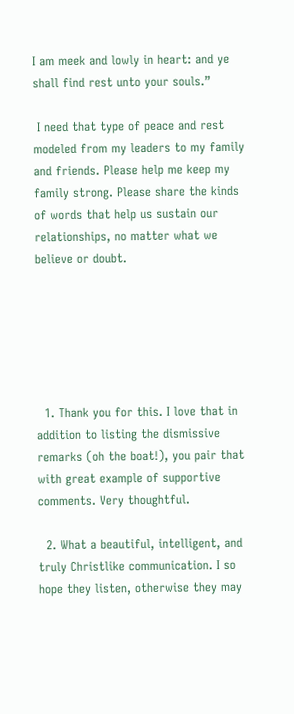I am meek and lowly in heart: and ye shall find rest unto your souls.”

 I need that type of peace and rest modeled from my leaders to my family and friends. Please help me keep my family strong. Please share the kinds of words that help us sustain our relationships, no matter what we believe or doubt.






  1. Thank you for this. I love that in addition to listing the dismissive remarks (oh the boat!), you pair that with great example of supportive comments. Very thoughtful.

  2. What a beautiful, intelligent, and truly Christlike communication. I so hope they listen, otherwise they may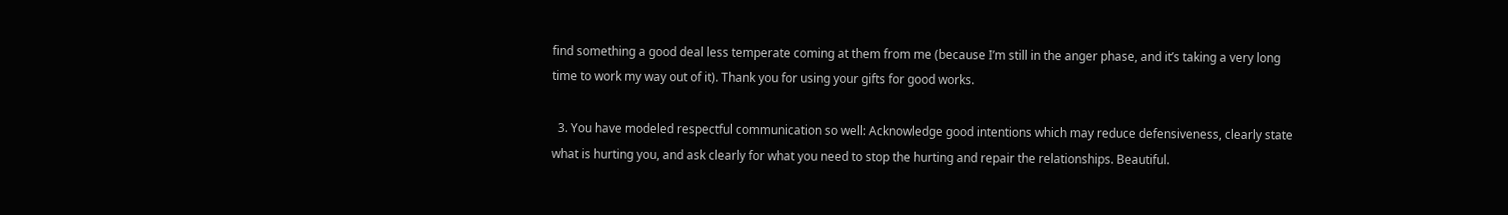find something a good deal less temperate coming at them from me (because I’m still in the anger phase, and it’s taking a very long time to work my way out of it). Thank you for using your gifts for good works.

  3. You have modeled respectful communication so well: Acknowledge good intentions which may reduce defensiveness, clearly state what is hurting you, and ask clearly for what you need to stop the hurting and repair the relationships. Beautiful.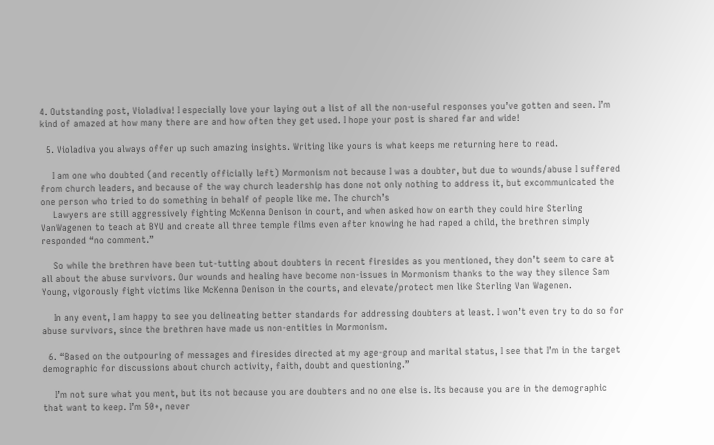4. Outstanding post, Violadiva! I especially love your laying out a list of all the non-useful responses you’ve gotten and seen. I’m kind of amazed at how many there are and how often they get used. I hope your post is shared far and wide!

  5. Violadiva you always offer up such amazing insights. Writing like yours is what keeps me returning here to read.

    I am one who doubted (and recently officially left) Mormonism not because I was a doubter, but due to wounds/abuse I suffered from church leaders, and because of the way church leadership has done not only nothing to address it, but excommunicated the one person who tried to do something in behalf of people like me. The church’s
    Lawyers are still aggressively fighting McKenna Denison in court, and when asked how on earth they could hire Sterling VanWagenen to teach at BYU and create all three temple films even after knowing he had raped a child, the brethren simply responded “no comment.”

    So while the brethren have been tut-tutting about doubters in recent firesides as you mentioned, they don’t seem to care at all about the abuse survivors. Our wounds and healing have become non-issues in Mormonism thanks to the way they silence Sam Young, vigorously fight victims like McKenna Denison in the courts, and elevate/protect men like Sterling Van Wagenen.

    In any event, I am happy to see you delineating better standards for addressing doubters at least. I won’t even try to do so for abuse survivors, since the brethren have made us non-entities in Mormonism.

  6. “Based on the outpouring of messages and firesides directed at my age-group and marital status, I see that I’m in the target demographic for discussions about church activity, faith, doubt and questioning.”

    I’m not sure what you ment, but its not because you are doubters and no one else is. Its because you are in the demographic that want to keep. I’m 50+, never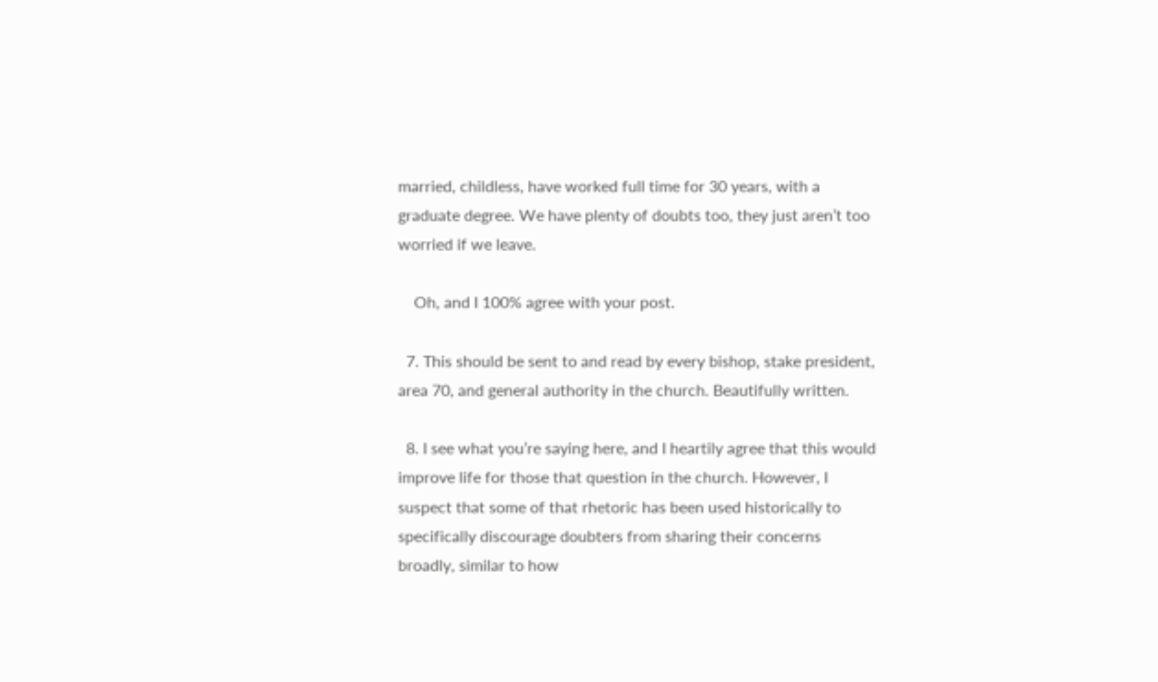married, childless, have worked full time for 30 years, with a graduate degree. We have plenty of doubts too, they just aren’t too worried if we leave.

    Oh, and I 100% agree with your post.

  7. This should be sent to and read by every bishop, stake president, area 70, and general authority in the church. Beautifully written.

  8. I see what you’re saying here, and I heartily agree that this would improve life for those that question in the church. However, I suspect that some of that rhetoric has been used historically to specifically discourage doubters from sharing their concerns broadly, similar to how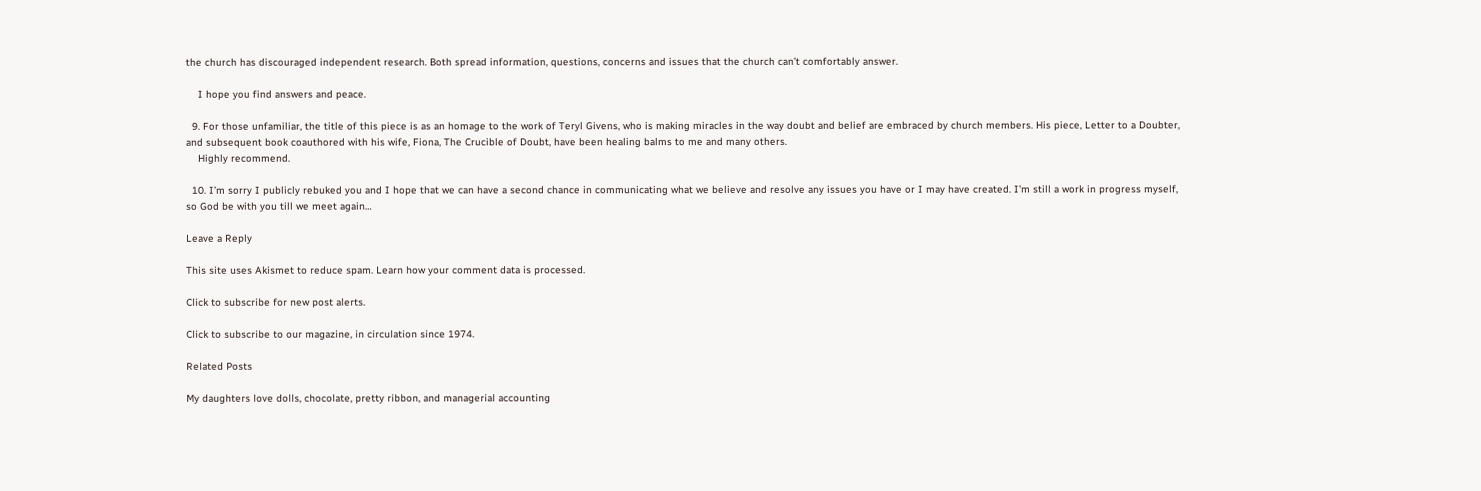the church has discouraged independent research. Both spread information, questions, concerns and issues that the church can’t comfortably answer.

    I hope you find answers and peace.

  9. For those unfamiliar, the title of this piece is as an homage to the work of Teryl Givens, who is making miracles in the way doubt and belief are embraced by church members. His piece, Letter to a Doubter, and subsequent book coauthored with his wife, Fiona, The Crucible of Doubt, have been healing balms to me and many others.
    Highly recommend.

  10. I’m sorry I publicly rebuked you and I hope that we can have a second chance in communicating what we believe and resolve any issues you have or I may have created. I’m still a work in progress myself, so God be with you till we meet again…

Leave a Reply

This site uses Akismet to reduce spam. Learn how your comment data is processed.

Click to subscribe for new post alerts.

Click to subscribe to our magazine, in circulation since 1974.

Related Posts

My daughters love dolls, chocolate, pretty ribbon, and managerial accounting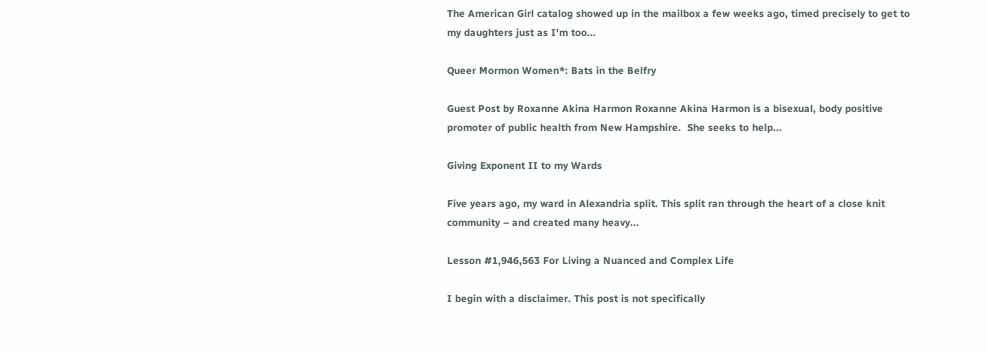The American Girl catalog showed up in the mailbox a few weeks ago, timed precisely to get to my daughters just as I'm too...

Queer Mormon Women*: Bats in the Belfry

Guest Post by Roxanne Akina Harmon Roxanne Akina Harmon is a bisexual, body positive promoter of public health from New Hampshire.  She seeks to help...

Giving Exponent II to my Wards

Five years ago, my ward in Alexandria split. This split ran through the heart of a close knit community – and created many heavy...

Lesson #1,946,563 For Living a Nuanced and Complex Life

I begin with a disclaimer. This post is not specifically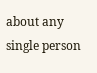about any single person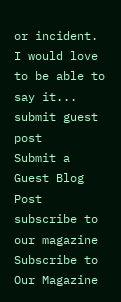or incident. I would love to be able to say it...
submit guest post
Submit a Guest Blog Post
subscribe to our magazine
Subscribe to Our Magazine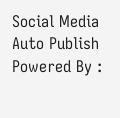Social Media Auto Publish Powered By :